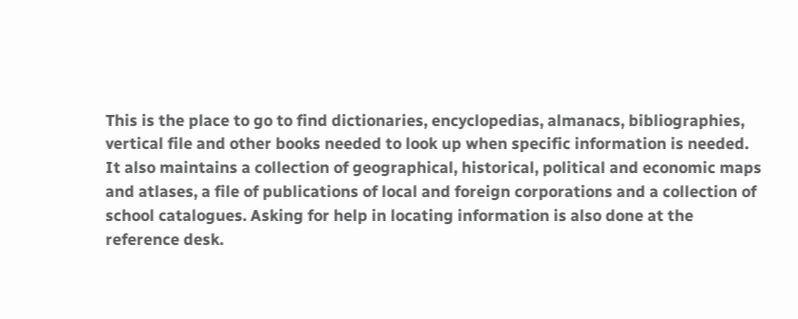This is the place to go to find dictionaries, encyclopedias, almanacs, bibliographies, vertical file and other books needed to look up when specific information is needed.  It also maintains a collection of geographical, historical, political and economic maps and atlases, a file of publications of local and foreign corporations and a collection of school catalogues. Asking for help in locating information is also done at the reference desk.